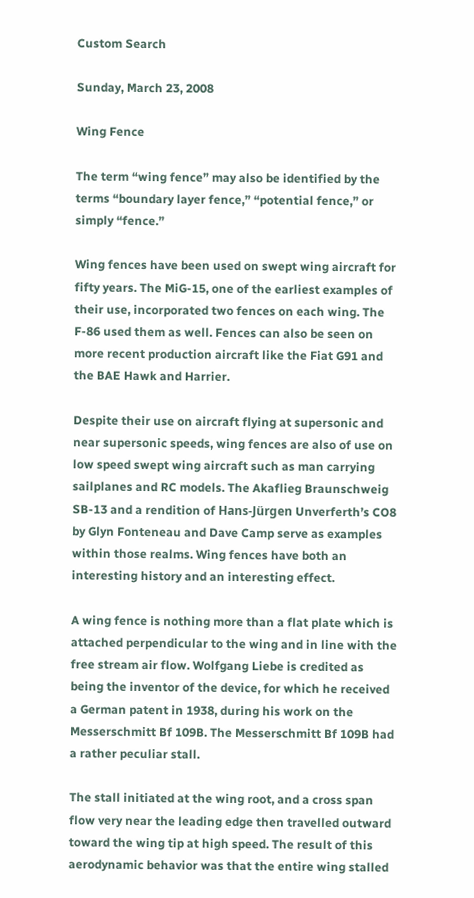Custom Search

Sunday, March 23, 2008

Wing Fence

The term “wing fence” may also be identified by the terms “boundary layer fence,” “potential fence,” or simply “fence.”

Wing fences have been used on swept wing aircraft for fifty years. The MiG-15, one of the earliest examples of their use, incorporated two fences on each wing. The F-86 used them as well. Fences can also be seen on more recent production aircraft like the Fiat G91 and the BAE Hawk and Harrier.

Despite their use on aircraft flying at supersonic and near supersonic speeds, wing fences are also of use on low speed swept wing aircraft such as man carrying sailplanes and RC models. The Akaflieg Braunschweig SB-13 and a rendition of Hans-Jürgen Unverferth’s CO8 by Glyn Fonteneau and Dave Camp serve as examples within those realms. Wing fences have both an interesting history and an interesting effect.

A wing fence is nothing more than a flat plate which is attached perpendicular to the wing and in line with the free stream air flow. Wolfgang Liebe is credited as being the inventor of the device, for which he received a German patent in 1938, during his work on the Messerschmitt Bf 109B. The Messerschmitt Bf 109B had a rather peculiar stall.

The stall initiated at the wing root, and a cross span flow very near the leading edge then travelled outward toward the wing tip at high speed. The result of this aerodynamic behavior was that the entire wing stalled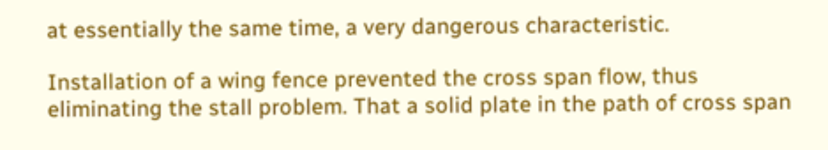at essentially the same time, a very dangerous characteristic.

Installation of a wing fence prevented the cross span flow, thus eliminating the stall problem. That a solid plate in the path of cross span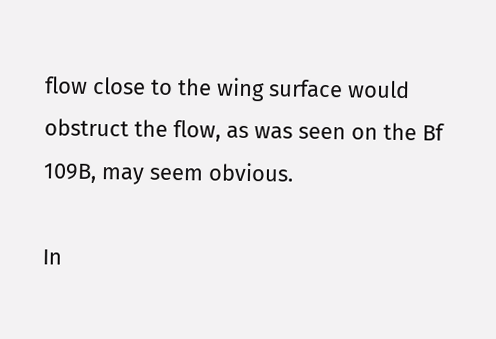flow close to the wing surface would obstruct the flow, as was seen on the Bf 109B, may seem obvious.

In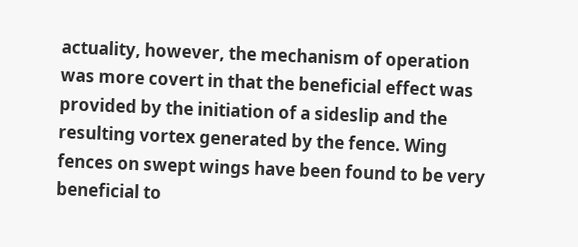actuality, however, the mechanism of operation was more covert in that the beneficial effect was provided by the initiation of a sideslip and the resulting vortex generated by the fence. Wing fences on swept wings have been found to be very beneficial to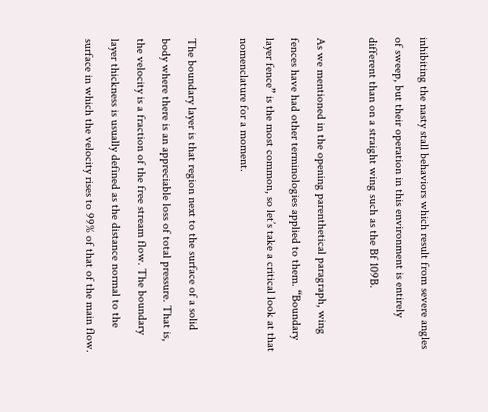inhibiting the nasty stall behaviors which result from severe angles of sweep, but their operation in this environment is entirely different than on a straight wing such as the Bf 109B.

As we mentioned in the opening parenthetical paragraph, wing fences have had other terminologies applied to them. “Boundary layer fence” is the most common, so let’s take a critical look at that nomenclature for a moment.

The boundary layer is that region next to the surface of a solid body where there is an appreciable loss of total pressure. That is, the velocity is a fraction of the free stream flow. The boundary layer thickness is usually defined as the distance normal to the surface in which the velocity rises to 99% of that of the main flow.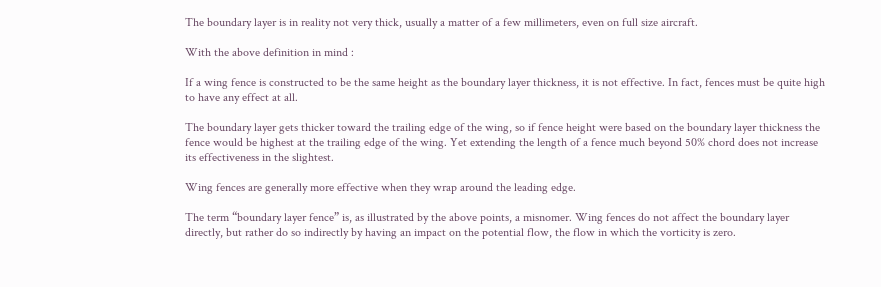The boundary layer is in reality not very thick, usually a matter of a few millimeters, even on full size aircraft.

With the above definition in mind :

If a wing fence is constructed to be the same height as the boundary layer thickness, it is not effective. In fact, fences must be quite high to have any effect at all.

The boundary layer gets thicker toward the trailing edge of the wing, so if fence height were based on the boundary layer thickness the fence would be highest at the trailing edge of the wing. Yet extending the length of a fence much beyond 50% chord does not increase its effectiveness in the slightest.

Wing fences are generally more effective when they wrap around the leading edge.

The term “boundary layer fence” is, as illustrated by the above points, a misnomer. Wing fences do not affect the boundary layer directly, but rather do so indirectly by having an impact on the potential flow, the flow in which the vorticity is zero.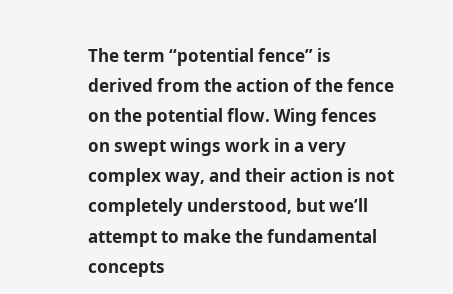The term “potential fence” is derived from the action of the fence on the potential flow. Wing fences on swept wings work in a very complex way, and their action is not completely understood, but we’ll attempt to make the fundamental concepts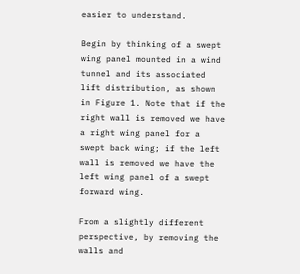easier to understand.

Begin by thinking of a swept wing panel mounted in a wind tunnel and its associated lift distribution, as shown in Figure 1. Note that if the right wall is removed we have a right wing panel for a swept back wing; if the left wall is removed we have the left wing panel of a swept forward wing.

From a slightly different perspective, by removing the walls and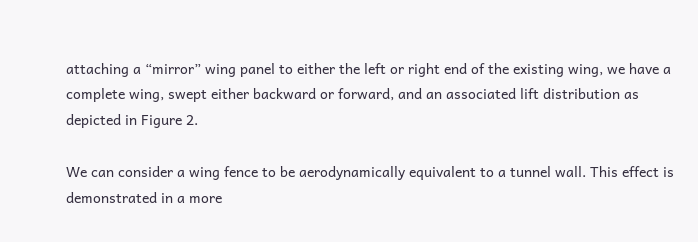attaching a “mirror” wing panel to either the left or right end of the existing wing, we have a complete wing, swept either backward or forward, and an associated lift distribution as depicted in Figure 2.

We can consider a wing fence to be aerodynamically equivalent to a tunnel wall. This effect is demonstrated in a more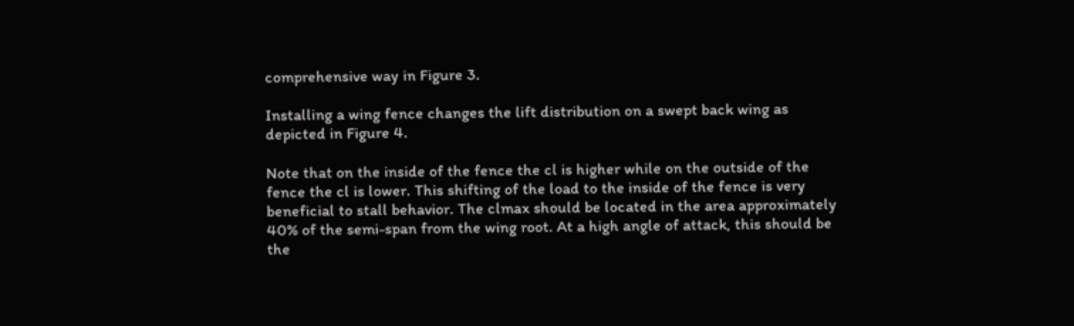comprehensive way in Figure 3.

Installing a wing fence changes the lift distribution on a swept back wing as depicted in Figure 4.

Note that on the inside of the fence the cl is higher while on the outside of the fence the cl is lower. This shifting of the load to the inside of the fence is very beneficial to stall behavior. The clmax should be located in the area approximately 40% of the semi-span from the wing root. At a high angle of attack, this should be the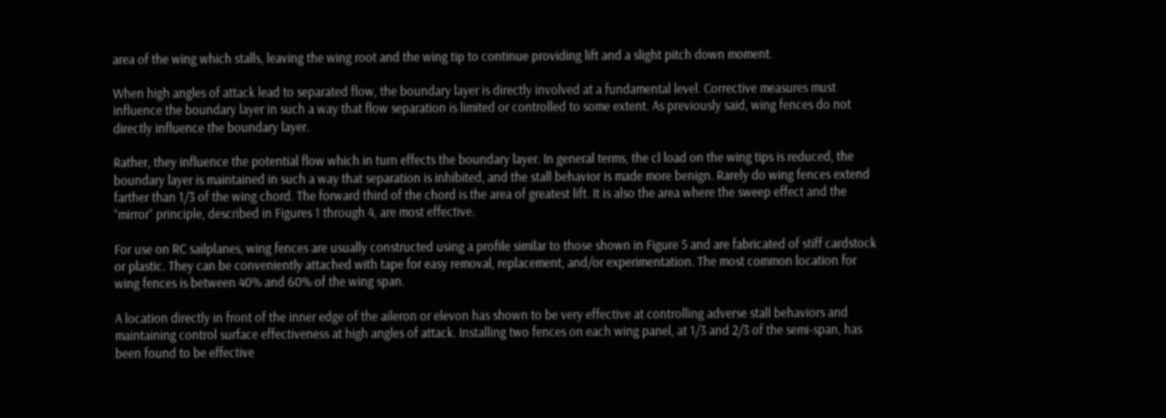area of the wing which stalls, leaving the wing root and the wing tip to continue providing lift and a slight pitch down moment.

When high angles of attack lead to separated flow, the boundary layer is directly involved at a fundamental level. Corrective measures must influence the boundary layer in such a way that flow separation is limited or controlled to some extent. As previously said, wing fences do not directly influence the boundary layer.

Rather, they influence the potential flow which in turn effects the boundary layer. In general terms, the cl load on the wing tips is reduced, the boundary layer is maintained in such a way that separation is inhibited, and the stall behavior is made more benign. Rarely do wing fences extend farther than 1/3 of the wing chord. The forward third of the chord is the area of greatest lift. It is also the area where the sweep effect and the “mirror” principle, described in Figures 1 through 4, are most effective.

For use on RC sailplanes, wing fences are usually constructed using a profile similar to those shown in Figure 5 and are fabricated of stiff cardstock or plastic. They can be conveniently attached with tape for easy removal, replacement, and/or experimentation. The most common location for wing fences is between 40% and 60% of the wing span.

A location directly in front of the inner edge of the aileron or elevon has shown to be very effective at controlling adverse stall behaviors and maintaining control surface effectiveness at high angles of attack. Installing two fences on each wing panel, at 1/3 and 2/3 of the semi-span, has been found to be effective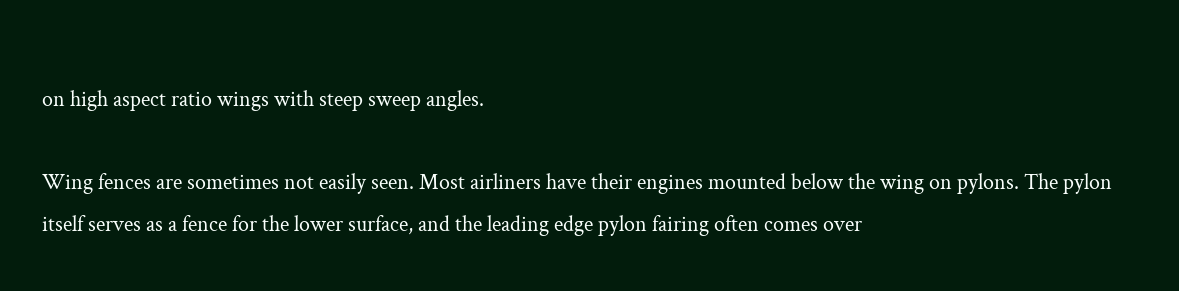on high aspect ratio wings with steep sweep angles.

Wing fences are sometimes not easily seen. Most airliners have their engines mounted below the wing on pylons. The pylon itself serves as a fence for the lower surface, and the leading edge pylon fairing often comes over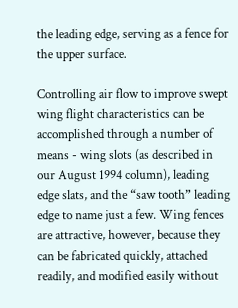the leading edge, serving as a fence for the upper surface.

Controlling air flow to improve swept wing flight characteristics can be accomplished through a number of means - wing slots (as described in our August 1994 column), leading edge slats, and the “saw tooth” leading edge to name just a few. Wing fences are attractive, however, because they can be fabricated quickly, attached readily, and modified easily without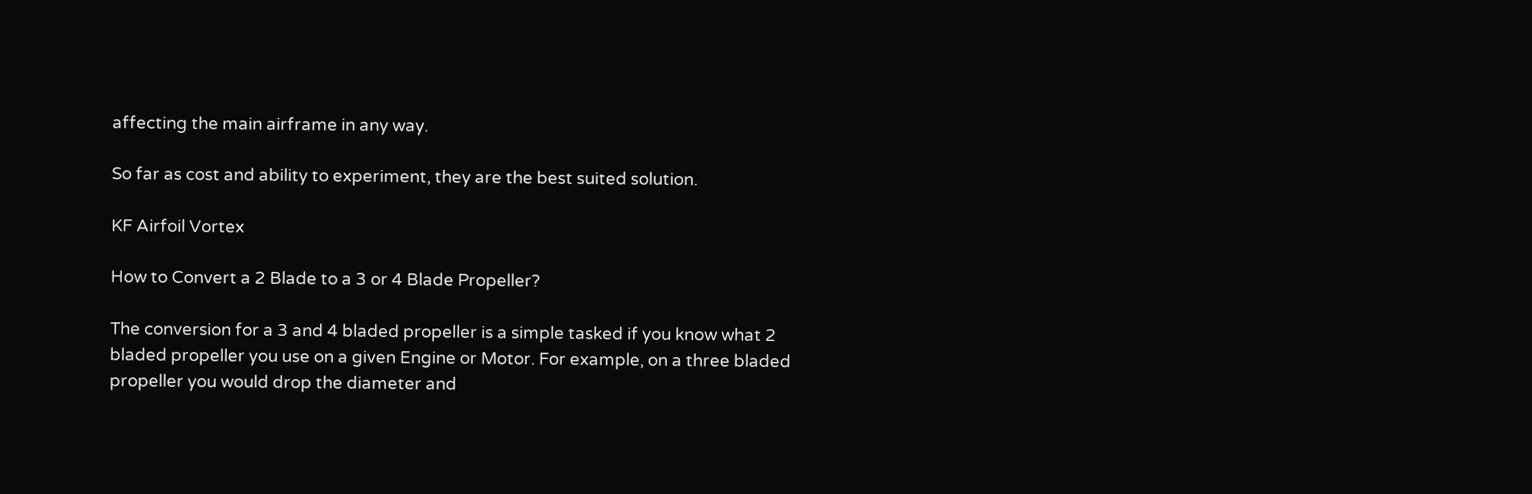affecting the main airframe in any way.

So far as cost and ability to experiment, they are the best suited solution.

KF Airfoil Vortex

How to Convert a 2 Blade to a 3 or 4 Blade Propeller?

The conversion for a 3 and 4 bladed propeller is a simple tasked if you know what 2 bladed propeller you use on a given Engine or Motor. For example, on a three bladed propeller you would drop the diameter and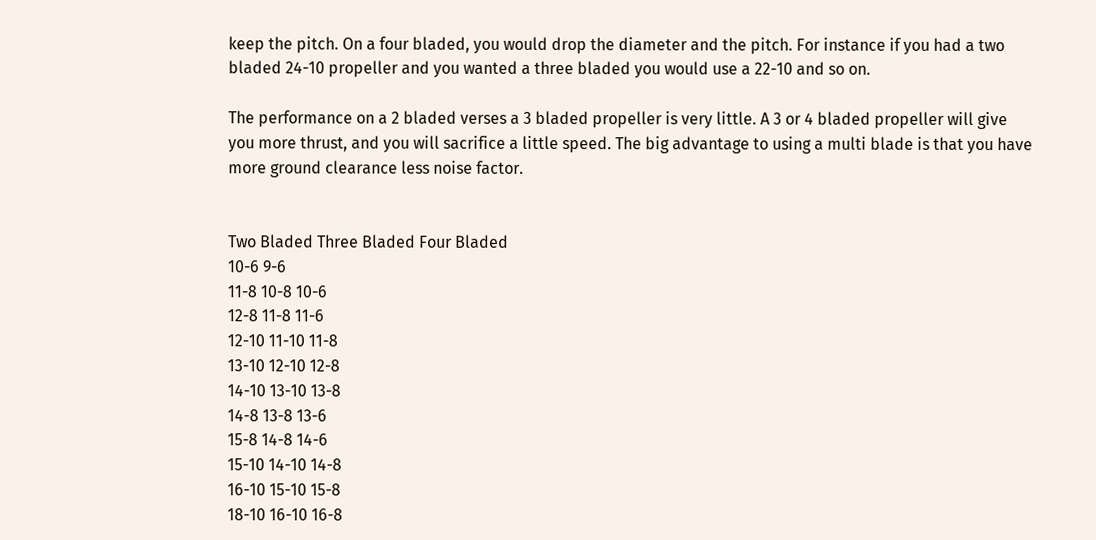keep the pitch. On a four bladed, you would drop the diameter and the pitch. For instance if you had a two bladed 24-10 propeller and you wanted a three bladed you would use a 22-10 and so on.

The performance on a 2 bladed verses a 3 bladed propeller is very little. A 3 or 4 bladed propeller will give you more thrust, and you will sacrifice a little speed. The big advantage to using a multi blade is that you have more ground clearance less noise factor.


Two Bladed Three Bladed Four Bladed
10-6 9-6
11-8 10-8 10-6
12-8 11-8 11-6
12-10 11-10 11-8
13-10 12-10 12-8
14-10 13-10 13-8
14-8 13-8 13-6
15-8 14-8 14-6
15-10 14-10 14-8
16-10 15-10 15-8
18-10 16-10 16-8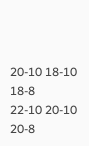20-10 18-10 18-8
22-10 20-10 20-8